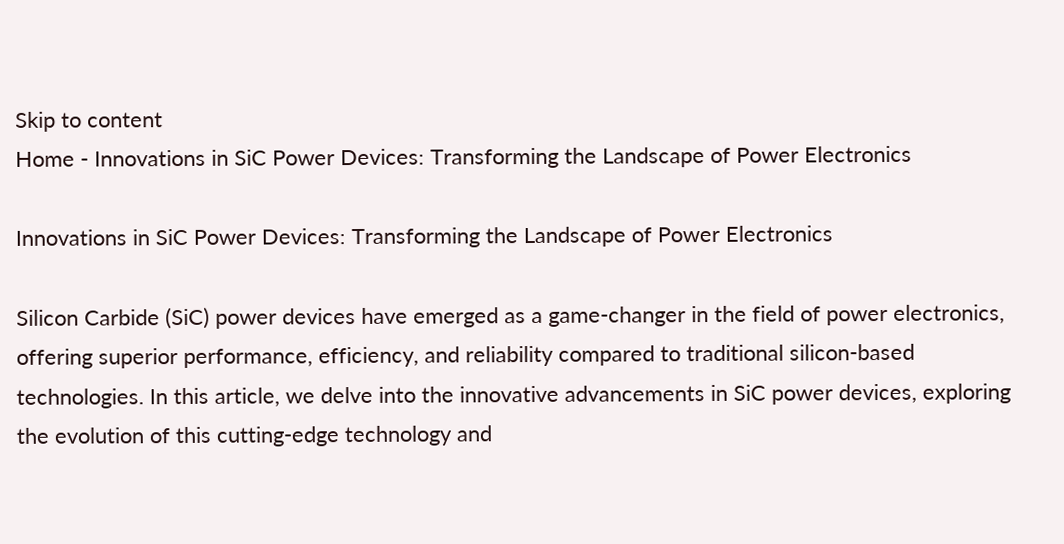Skip to content
Home - Innovations in SiC Power Devices: Transforming the Landscape of Power Electronics

Innovations in SiC Power Devices: Transforming the Landscape of Power Electronics

Silicon Carbide (SiC) power devices have emerged as a game-changer in the field of power electronics, offering superior performance, efficiency, and reliability compared to traditional silicon-based technologies. In this article, we delve into the innovative advancements in SiC power devices, exploring the evolution of this cutting-edge technology and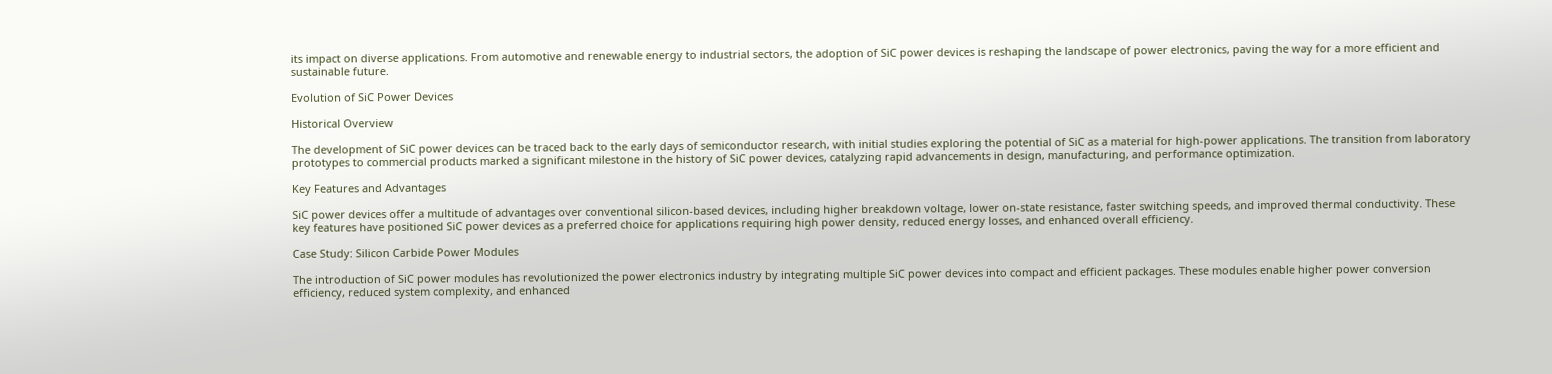its impact on diverse applications. From automotive and renewable energy to industrial sectors, the adoption of SiC power devices is reshaping the landscape of power electronics, paving the way for a more efficient and sustainable future.

Evolution of SiC Power Devices

Historical Overview

The development of SiC power devices can be traced back to the early days of semiconductor research, with initial studies exploring the potential of SiC as a material for high-power applications. The transition from laboratory prototypes to commercial products marked a significant milestone in the history of SiC power devices, catalyzing rapid advancements in design, manufacturing, and performance optimization.

Key Features and Advantages

SiC power devices offer a multitude of advantages over conventional silicon-based devices, including higher breakdown voltage, lower on-state resistance, faster switching speeds, and improved thermal conductivity. These key features have positioned SiC power devices as a preferred choice for applications requiring high power density, reduced energy losses, and enhanced overall efficiency.

Case Study: Silicon Carbide Power Modules

The introduction of SiC power modules has revolutionized the power electronics industry by integrating multiple SiC power devices into compact and efficient packages. These modules enable higher power conversion efficiency, reduced system complexity, and enhanced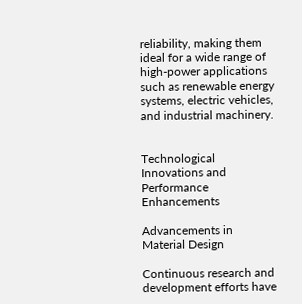reliability, making them ideal for a wide range of high-power applications such as renewable energy systems, electric vehicles, and industrial machinery.


Technological Innovations and Performance Enhancements

Advancements in Material Design

Continuous research and development efforts have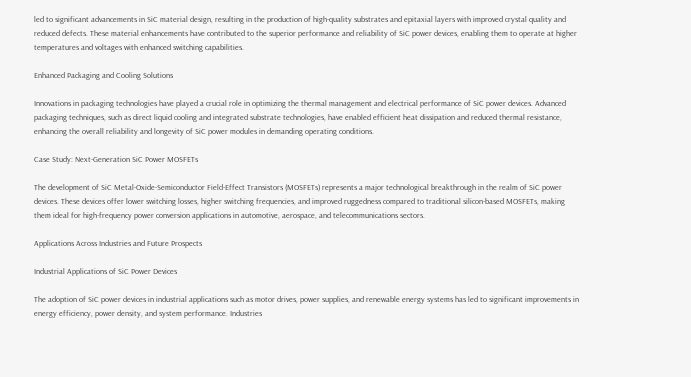led to significant advancements in SiC material design, resulting in the production of high-quality substrates and epitaxial layers with improved crystal quality and reduced defects. These material enhancements have contributed to the superior performance and reliability of SiC power devices, enabling them to operate at higher temperatures and voltages with enhanced switching capabilities.

Enhanced Packaging and Cooling Solutions

Innovations in packaging technologies have played a crucial role in optimizing the thermal management and electrical performance of SiC power devices. Advanced packaging techniques, such as direct liquid cooling and integrated substrate technologies, have enabled efficient heat dissipation and reduced thermal resistance, enhancing the overall reliability and longevity of SiC power modules in demanding operating conditions.

Case Study: Next-Generation SiC Power MOSFETs

The development of SiC Metal-Oxide-Semiconductor Field-Effect Transistors (MOSFETs) represents a major technological breakthrough in the realm of SiC power devices. These devices offer lower switching losses, higher switching frequencies, and improved ruggedness compared to traditional silicon-based MOSFETs, making them ideal for high-frequency power conversion applications in automotive, aerospace, and telecommunications sectors.

Applications Across Industries and Future Prospects

Industrial Applications of SiC Power Devices

The adoption of SiC power devices in industrial applications such as motor drives, power supplies, and renewable energy systems has led to significant improvements in energy efficiency, power density, and system performance. Industries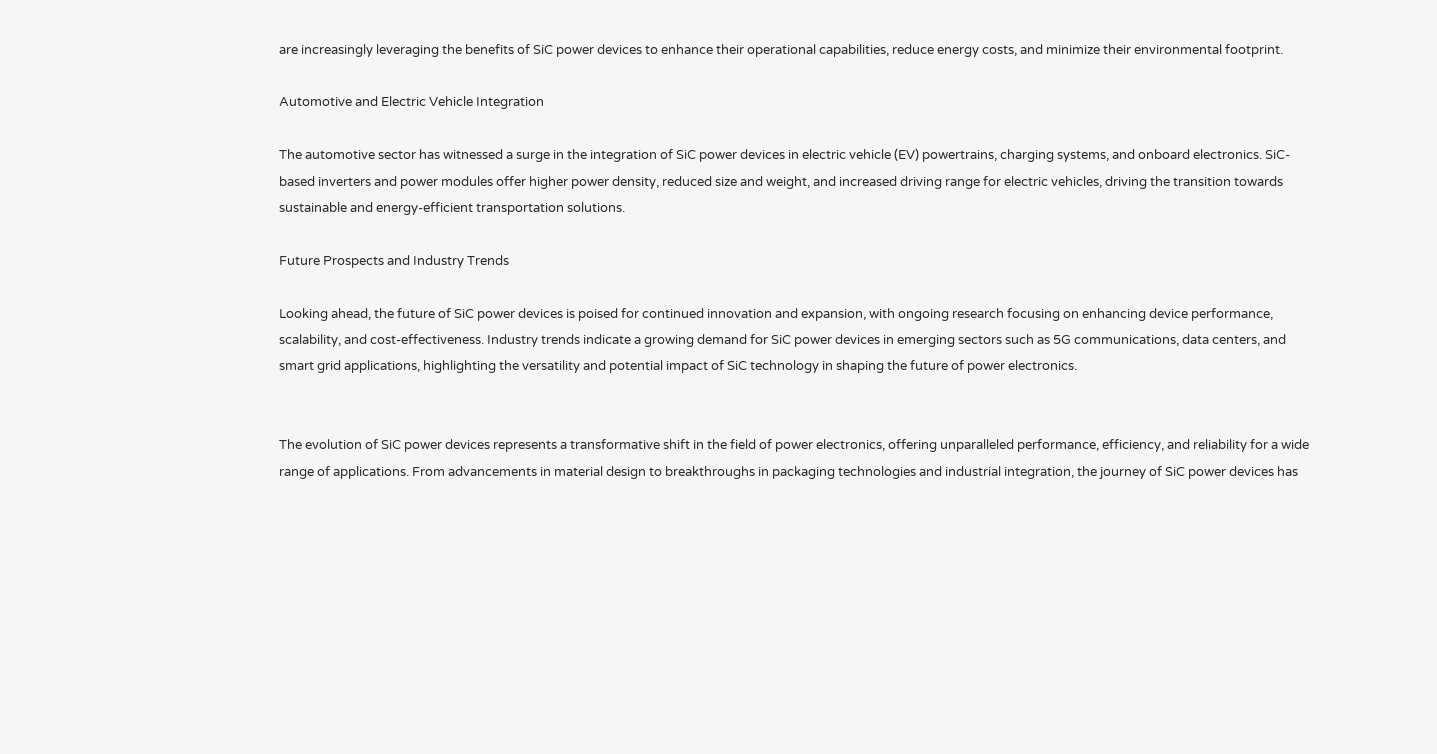are increasingly leveraging the benefits of SiC power devices to enhance their operational capabilities, reduce energy costs, and minimize their environmental footprint.

Automotive and Electric Vehicle Integration

The automotive sector has witnessed a surge in the integration of SiC power devices in electric vehicle (EV) powertrains, charging systems, and onboard electronics. SiC-based inverters and power modules offer higher power density, reduced size and weight, and increased driving range for electric vehicles, driving the transition towards sustainable and energy-efficient transportation solutions.

Future Prospects and Industry Trends

Looking ahead, the future of SiC power devices is poised for continued innovation and expansion, with ongoing research focusing on enhancing device performance, scalability, and cost-effectiveness. Industry trends indicate a growing demand for SiC power devices in emerging sectors such as 5G communications, data centers, and smart grid applications, highlighting the versatility and potential impact of SiC technology in shaping the future of power electronics.


The evolution of SiC power devices represents a transformative shift in the field of power electronics, offering unparalleled performance, efficiency, and reliability for a wide range of applications. From advancements in material design to breakthroughs in packaging technologies and industrial integration, the journey of SiC power devices has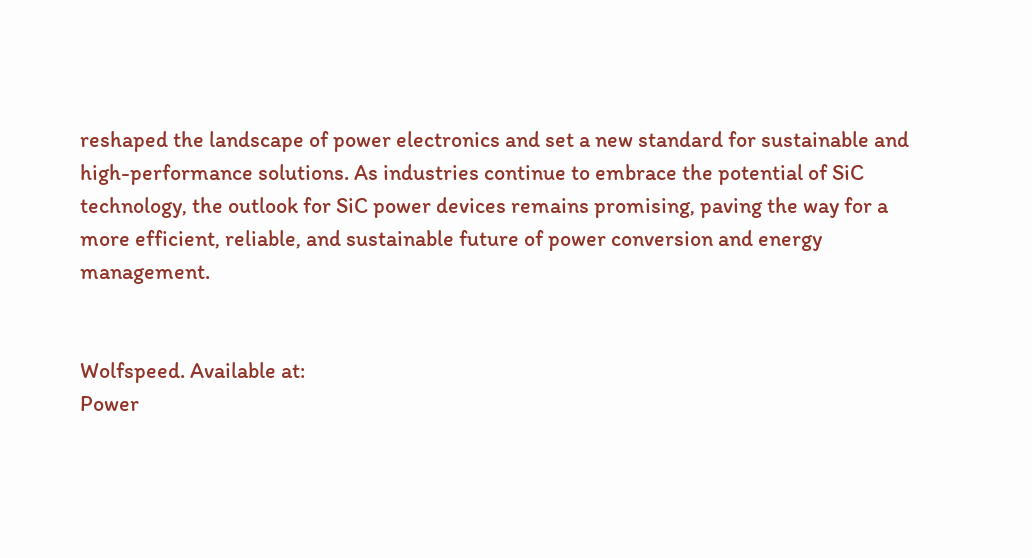reshaped the landscape of power electronics and set a new standard for sustainable and high-performance solutions. As industries continue to embrace the potential of SiC technology, the outlook for SiC power devices remains promising, paving the way for a more efficient, reliable, and sustainable future of power conversion and energy management.


Wolfspeed. Available at:
Power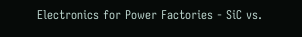Electronics for Power Factories - SiC vs.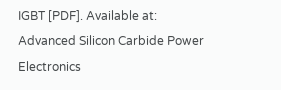IGBT [PDF]. Available at:
Advanced Silicon Carbide Power Electronics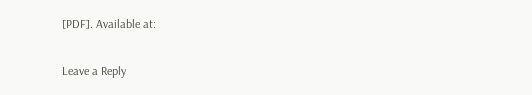[PDF]. Available at:

Leave a Reply